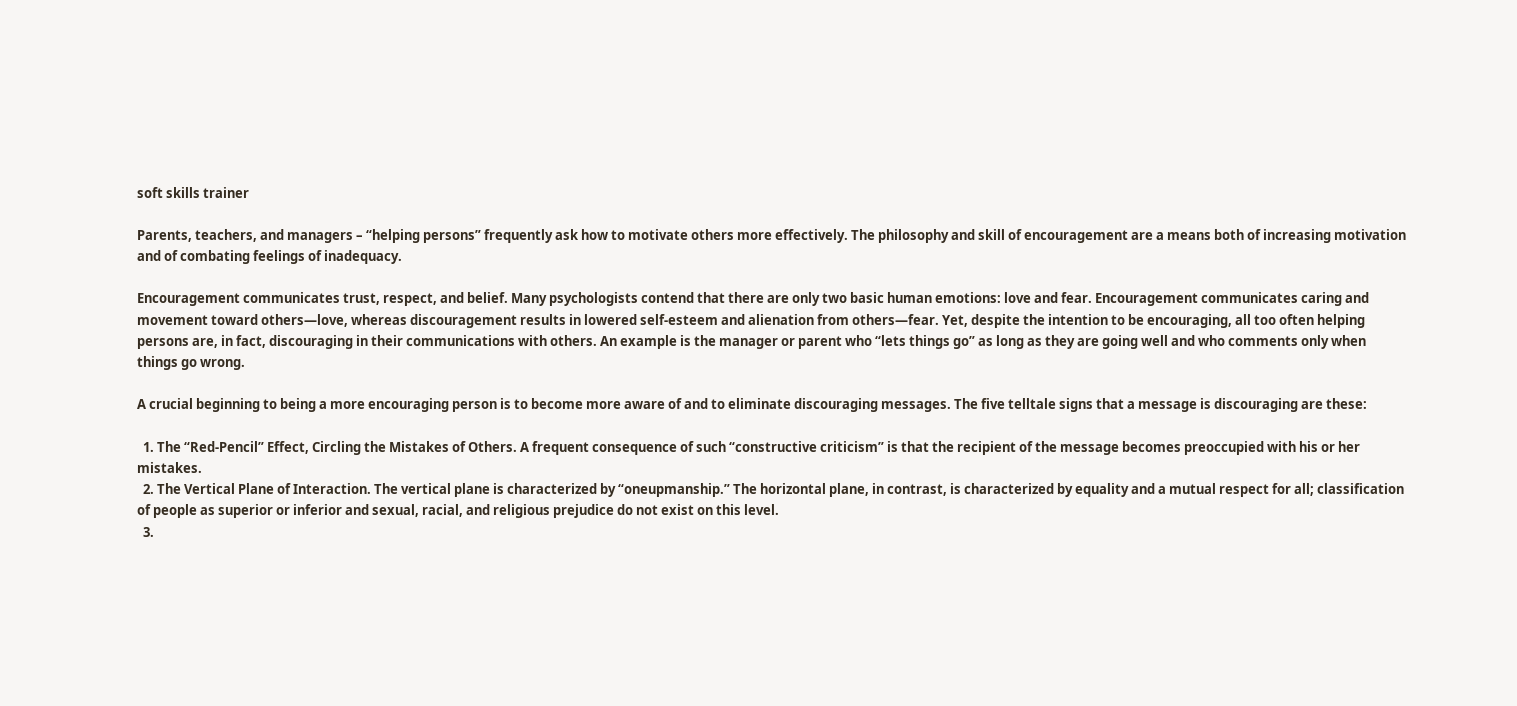soft skills trainer

Parents, teachers, and managers – “helping persons” frequently ask how to motivate others more effectively. The philosophy and skill of encouragement are a means both of increasing motivation and of combating feelings of inadequacy.

Encouragement communicates trust, respect, and belief. Many psychologists contend that there are only two basic human emotions: love and fear. Encouragement communicates caring and movement toward others—love, whereas discouragement results in lowered self-esteem and alienation from others—fear. Yet, despite the intention to be encouraging, all too often helping persons are, in fact, discouraging in their communications with others. An example is the manager or parent who “lets things go” as long as they are going well and who comments only when things go wrong.

A crucial beginning to being a more encouraging person is to become more aware of and to eliminate discouraging messages. The five telltale signs that a message is discouraging are these:

  1. The “Red-Pencil” Effect, Circling the Mistakes of Others. A frequent consequence of such “constructive criticism” is that the recipient of the message becomes preoccupied with his or her mistakes.
  2. The Vertical Plane of Interaction. The vertical plane is characterized by “oneupmanship.” The horizontal plane, in contrast, is characterized by equality and a mutual respect for all; classification of people as superior or inferior and sexual, racial, and religious prejudice do not exist on this level.
  3.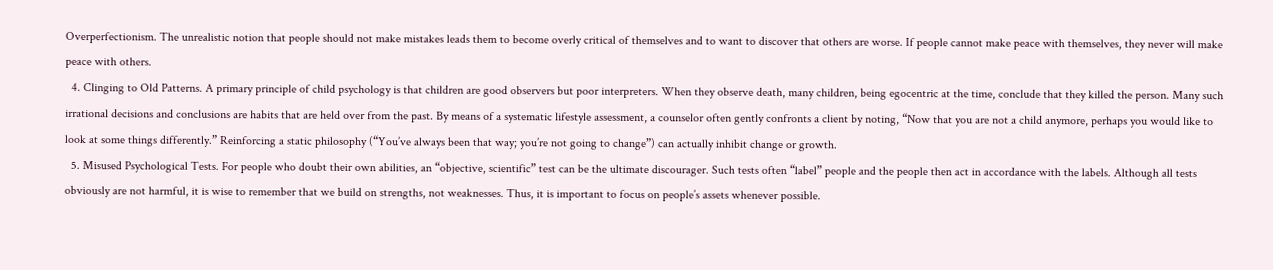Overperfectionism. The unrealistic notion that people should not make mistakes leads them to become overly critical of themselves and to want to discover that others are worse. If people cannot make peace with themselves, they never will make peace with others.
  4. Clinging to Old Patterns. A primary principle of child psychology is that children are good observers but poor interpreters. When they observe death, many children, being egocentric at the time, conclude that they killed the person. Many such irrational decisions and conclusions are habits that are held over from the past. By means of a systematic lifestyle assessment, a counselor often gently confronts a client by noting, “Now that you are not a child anymore, perhaps you would like to look at some things differently.” Reinforcing a static philosophy (“You’ve always been that way; you’re not going to change”) can actually inhibit change or growth.
  5. Misused Psychological Tests. For people who doubt their own abilities, an “objective, scientific” test can be the ultimate discourager. Such tests often “label” people and the people then act in accordance with the labels. Although all tests obviously are not harmful, it is wise to remember that we build on strengths, not weaknesses. Thus, it is important to focus on people’s assets whenever possible.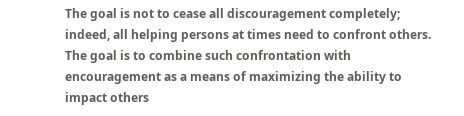The goal is not to cease all discouragement completely; indeed, all helping persons at times need to confront others. The goal is to combine such confrontation with encouragement as a means of maximizing the ability to impact others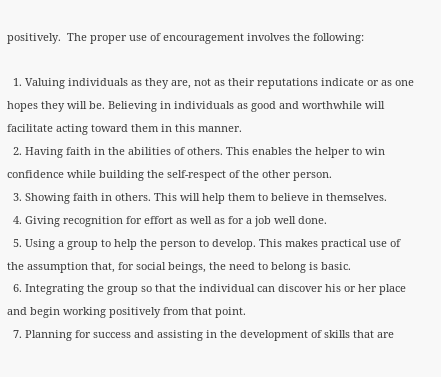positively.  The proper use of encouragement involves the following:

  1. Valuing individuals as they are, not as their reputations indicate or as one hopes they will be. Believing in individuals as good and worthwhile will facilitate acting toward them in this manner.
  2. Having faith in the abilities of others. This enables the helper to win confidence while building the self-respect of the other person.
  3. Showing faith in others. This will help them to believe in themselves.
  4. Giving recognition for effort as well as for a job well done.
  5. Using a group to help the person to develop. This makes practical use of the assumption that, for social beings, the need to belong is basic.
  6. Integrating the group so that the individual can discover his or her place and begin working positively from that point.
  7. Planning for success and assisting in the development of skills that are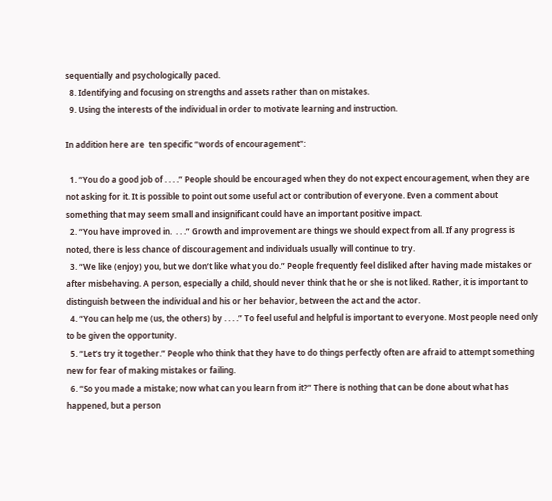sequentially and psychologically paced.
  8. Identifying and focusing on strengths and assets rather than on mistakes.
  9. Using the interests of the individual in order to motivate learning and instruction.

In addition here are  ten specific “words of encouragement”:

  1. “You do a good job of . . . .” People should be encouraged when they do not expect encouragement, when they are not asking for it. It is possible to point out some useful act or contribution of everyone. Even a comment about something that may seem small and insignificant could have an important positive impact.
  2. “You have improved in.  . . .” Growth and improvement are things we should expect from all. If any progress is noted, there is less chance of discouragement and individuals usually will continue to try.
  3. “We like (enjoy) you, but we don’t like what you do.” People frequently feel disliked after having made mistakes or after misbehaving. A person, especially a child, should never think that he or she is not liked. Rather, it is important to distinguish between the individual and his or her behavior, between the act and the actor.
  4. “You can help me (us, the others) by . . . .” To feel useful and helpful is important to everyone. Most people need only to be given the opportunity.
  5. “Let’s try it together.” People who think that they have to do things perfectly often are afraid to attempt something new for fear of making mistakes or failing.
  6. “So you made a mistake; now what can you learn from it?” There is nothing that can be done about what has happened, but a person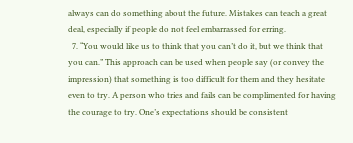always can do something about the future. Mistakes can teach a great deal, especially if people do not feel embarrassed for erring.
  7. “You would like us to think that you can’t do it, but we think that you can.” This approach can be used when people say (or convey the impression) that something is too difficult for them and they hesitate even to try. A person who tries and fails can be complimented for having the courage to try. One’s expectations should be consistent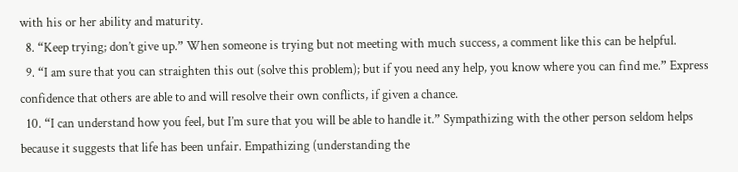with his or her ability and maturity.
  8. “Keep trying; don’t give up.” When someone is trying but not meeting with much success, a comment like this can be helpful.
  9. “I am sure that you can straighten this out (solve this problem); but if you need any help, you know where you can find me.” Express confidence that others are able to and will resolve their own conflicts, if given a chance.
  10. “I can understand how you feel, but I’m sure that you will be able to handle it.” Sympathizing with the other person seldom helps because it suggests that life has been unfair. Empathizing (understanding the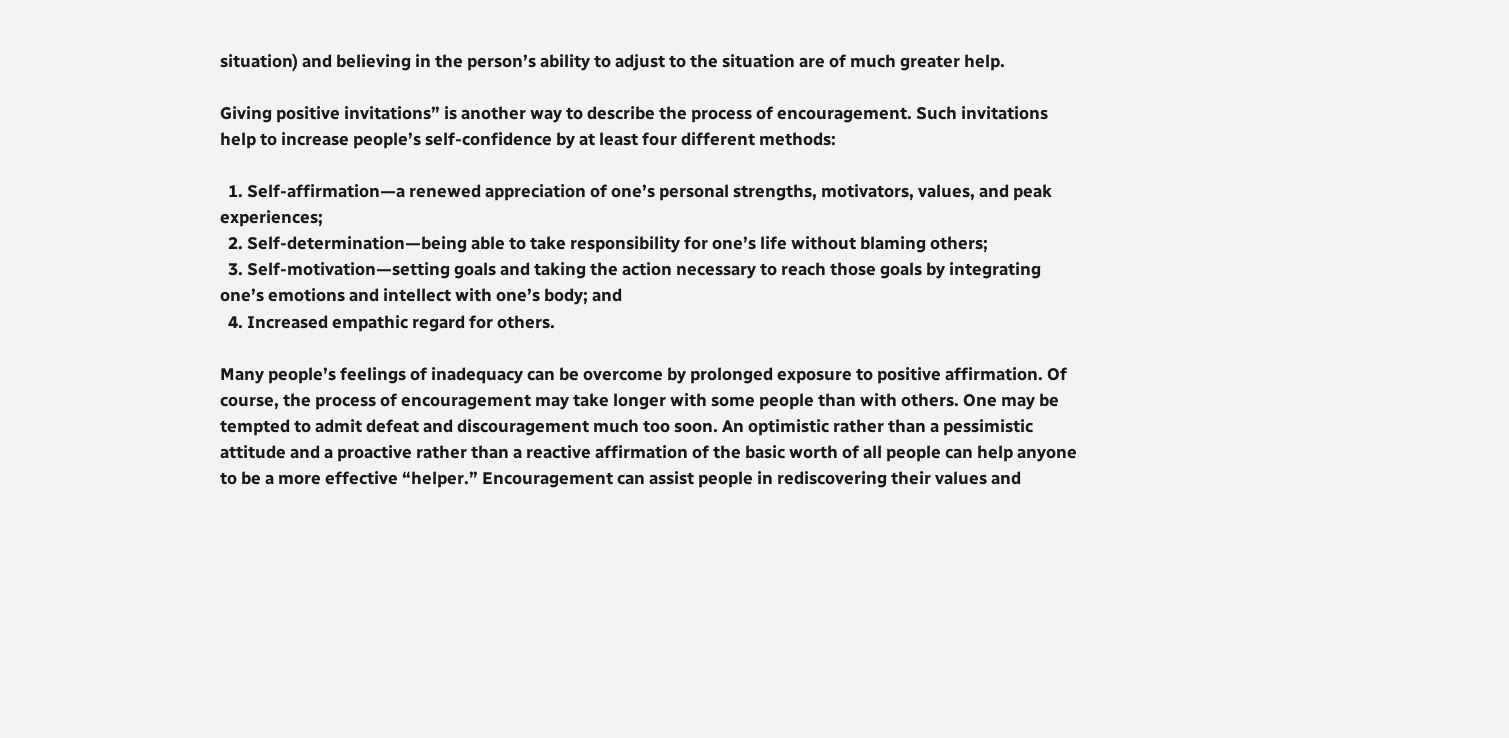situation) and believing in the person’s ability to adjust to the situation are of much greater help.

Giving positive invitations” is another way to describe the process of encouragement. Such invitations help to increase people’s self-confidence by at least four different methods:

  1. Self-affirmation—a renewed appreciation of one’s personal strengths, motivators, values, and peak experiences;
  2. Self-determination—being able to take responsibility for one’s life without blaming others;
  3. Self-motivation—setting goals and taking the action necessary to reach those goals by integrating one’s emotions and intellect with one’s body; and
  4. Increased empathic regard for others.

Many people’s feelings of inadequacy can be overcome by prolonged exposure to positive affirmation. Of course, the process of encouragement may take longer with some people than with others. One may be tempted to admit defeat and discouragement much too soon. An optimistic rather than a pessimistic attitude and a proactive rather than a reactive affirmation of the basic worth of all people can help anyone to be a more effective “helper.” Encouragement can assist people in rediscovering their values and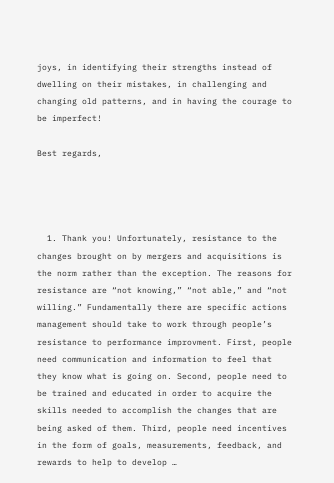joys, in identifying their strengths instead of dwelling on their mistakes, in challenging and changing old patterns, and in having the courage to be imperfect!

Best regards,




  1. Thank you! Unfortunately, resistance to the changes brought on by mergers and acquisitions is the norm rather than the exception. The reasons for resistance are “not knowing,” “not able,” and “not willing.” Fundamentally there are specific actions management should take to work through people’s resistance to performance improvment. First, people need communication and information to feel that they know what is going on. Second, people need to be trained and educated in order to acquire the skills needed to accomplish the changes that are being asked of them. Third, people need incentives in the form of goals, measurements, feedback, and rewards to help to develop …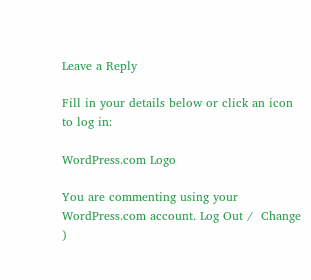Leave a Reply

Fill in your details below or click an icon to log in:

WordPress.com Logo

You are commenting using your WordPress.com account. Log Out /  Change )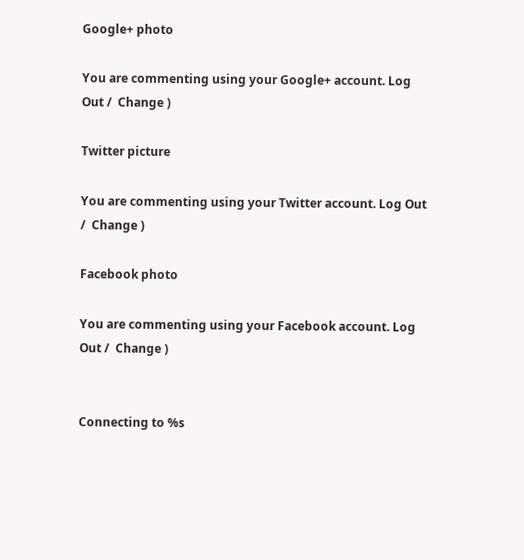Google+ photo

You are commenting using your Google+ account. Log Out /  Change )

Twitter picture

You are commenting using your Twitter account. Log Out /  Change )

Facebook photo

You are commenting using your Facebook account. Log Out /  Change )


Connecting to %s